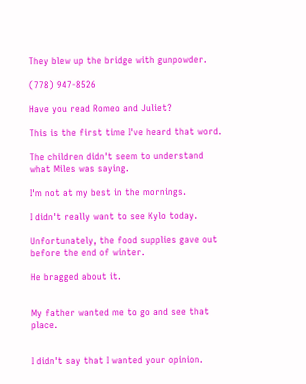They blew up the bridge with gunpowder.

(778) 947-8526

Have you read Romeo and Juliet?

This is the first time I've heard that word.

The children didn't seem to understand what Miles was saying.

I'm not at my best in the mornings.

I didn't really want to see Kylo today.

Unfortunately, the food supplies gave out before the end of winter.

He bragged about it.


My father wanted me to go and see that place.


I didn't say that I wanted your opinion.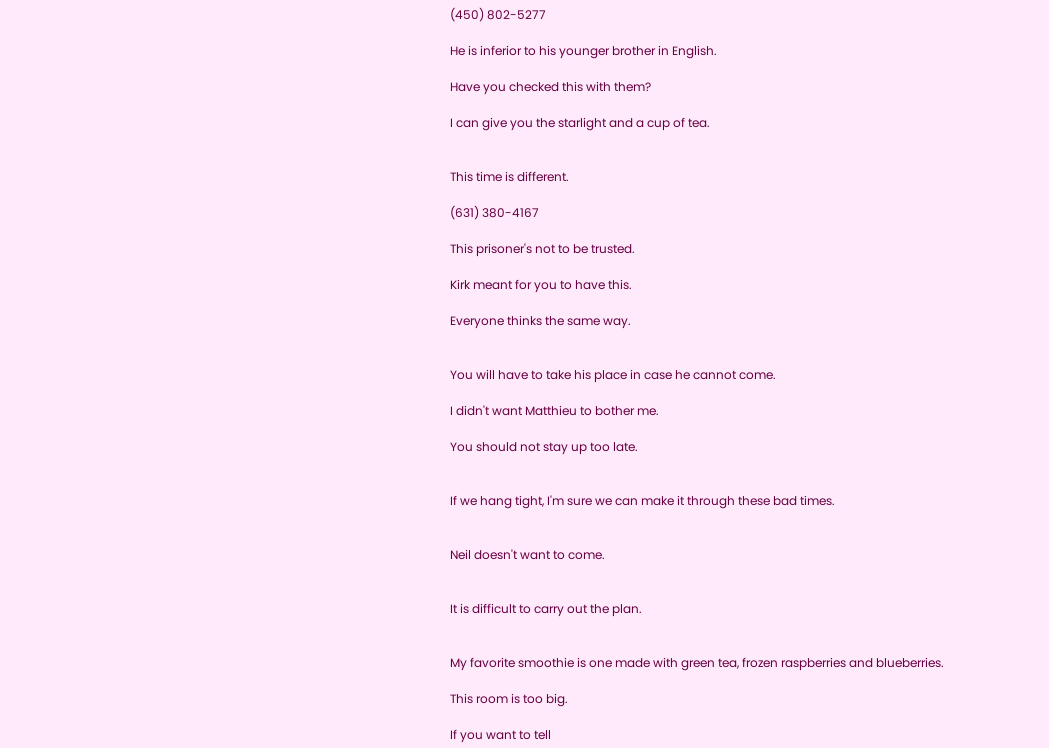(450) 802-5277

He is inferior to his younger brother in English.

Have you checked this with them?

I can give you the starlight and a cup of tea.


This time is different.

(631) 380-4167

This prisoner's not to be trusted.

Kirk meant for you to have this.

Everyone thinks the same way.


You will have to take his place in case he cannot come.

I didn't want Matthieu to bother me.

You should not stay up too late.


If we hang tight, I'm sure we can make it through these bad times.


Neil doesn't want to come.


It is difficult to carry out the plan.


My favorite smoothie is one made with green tea, frozen raspberries and blueberries.

This room is too big.

If you want to tell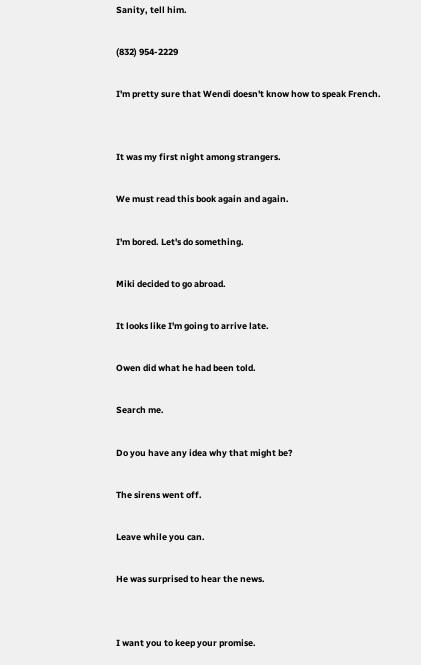Sanity, tell him.

(832) 954-2229

I'm pretty sure that Wendi doesn't know how to speak French.


It was my first night among strangers.

We must read this book again and again.

I'm bored. Let's do something.

Miki decided to go abroad.

It looks like I'm going to arrive late.

Owen did what he had been told.

Search me.

Do you have any idea why that might be?

The sirens went off.

Leave while you can.

He was surprised to hear the news.


I want you to keep your promise.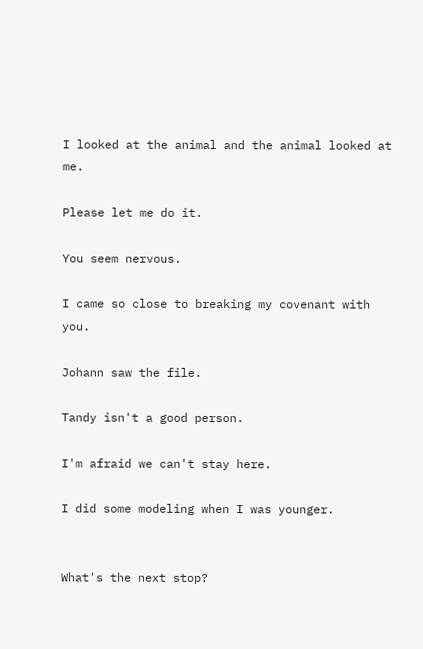I looked at the animal and the animal looked at me.

Please let me do it.

You seem nervous.

I came so close to breaking my covenant with you.

Johann saw the file.

Tandy isn't a good person.

I'm afraid we can't stay here.

I did some modeling when I was younger.


What's the next stop?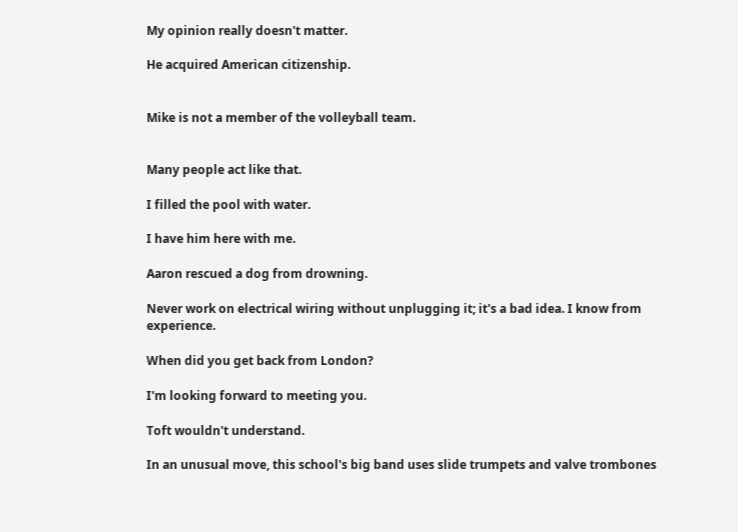My opinion really doesn't matter.

He acquired American citizenship.


Mike is not a member of the volleyball team.


Many people act like that.

I filled the pool with water.

I have him here with me.

Aaron rescued a dog from drowning.

Never work on electrical wiring without unplugging it; it's a bad idea. I know from experience.

When did you get back from London?

I'm looking forward to meeting you.

Toft wouldn't understand.

In an unusual move, this school's big band uses slide trumpets and valve trombones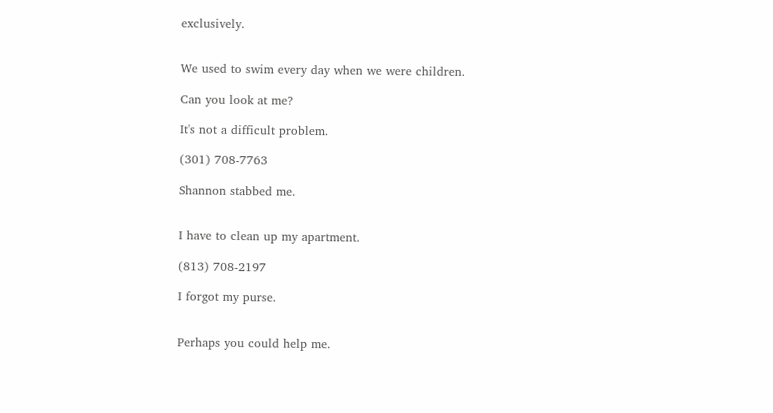exclusively.


We used to swim every day when we were children.

Can you look at me?

It's not a difficult problem.

(301) 708-7763

Shannon stabbed me.


I have to clean up my apartment.

(813) 708-2197

I forgot my purse.


Perhaps you could help me.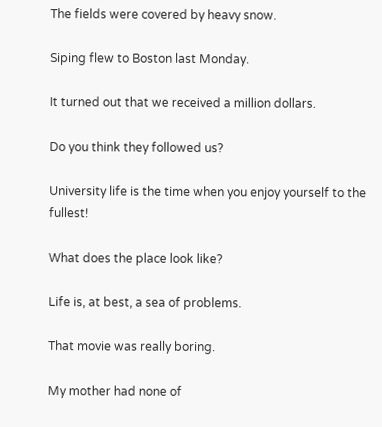The fields were covered by heavy snow.

Siping flew to Boston last Monday.

It turned out that we received a million dollars.

Do you think they followed us?

University life is the time when you enjoy yourself to the fullest!

What does the place look like?

Life is, at best, a sea of problems.

That movie was really boring.

My mother had none of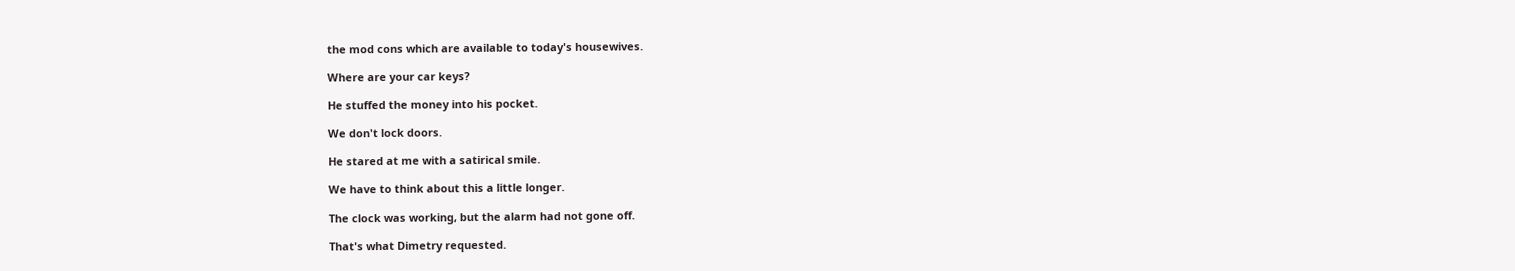the mod cons which are available to today's housewives.

Where are your car keys?

He stuffed the money into his pocket.

We don't lock doors.

He stared at me with a satirical smile.

We have to think about this a little longer.

The clock was working, but the alarm had not gone off.

That's what Dimetry requested.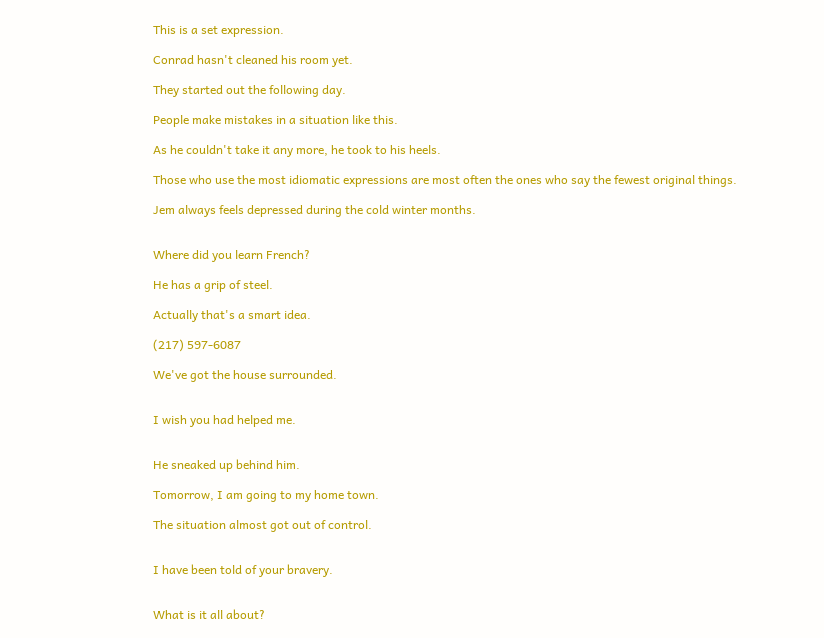This is a set expression.

Conrad hasn't cleaned his room yet.

They started out the following day.

People make mistakes in a situation like this.

As he couldn't take it any more, he took to his heels.

Those who use the most idiomatic expressions are most often the ones who say the fewest original things.

Jem always feels depressed during the cold winter months.


Where did you learn French?

He has a grip of steel.

Actually that's a smart idea.

(217) 597-6087

We've got the house surrounded.


I wish you had helped me.


He sneaked up behind him.

Tomorrow, I am going to my home town.

The situation almost got out of control.


I have been told of your bravery.


What is it all about?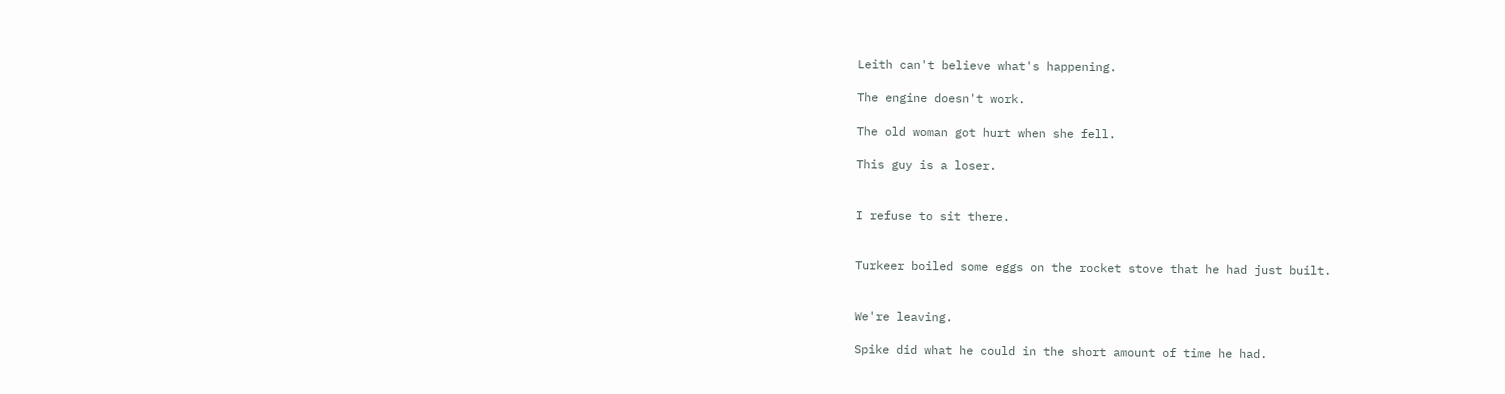Leith can't believe what's happening.

The engine doesn't work.

The old woman got hurt when she fell.

This guy is a loser.


I refuse to sit there.


Turkeer boiled some eggs on the rocket stove that he had just built.


We're leaving.

Spike did what he could in the short amount of time he had.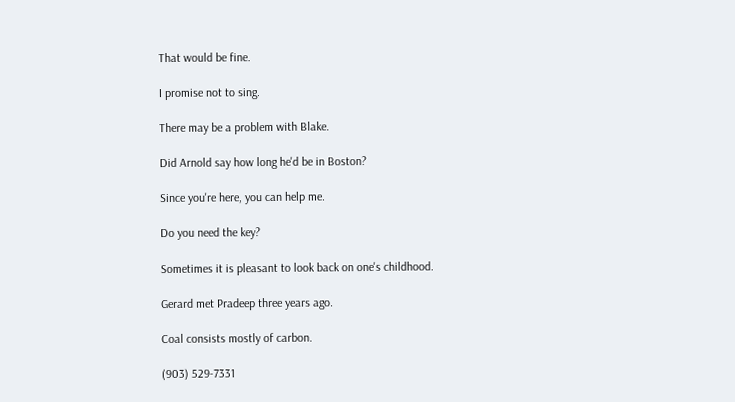That would be fine.

I promise not to sing.

There may be a problem with Blake.

Did Arnold say how long he'd be in Boston?

Since you're here, you can help me.

Do you need the key?

Sometimes it is pleasant to look back on one's childhood.

Gerard met Pradeep three years ago.

Coal consists mostly of carbon.

(903) 529-7331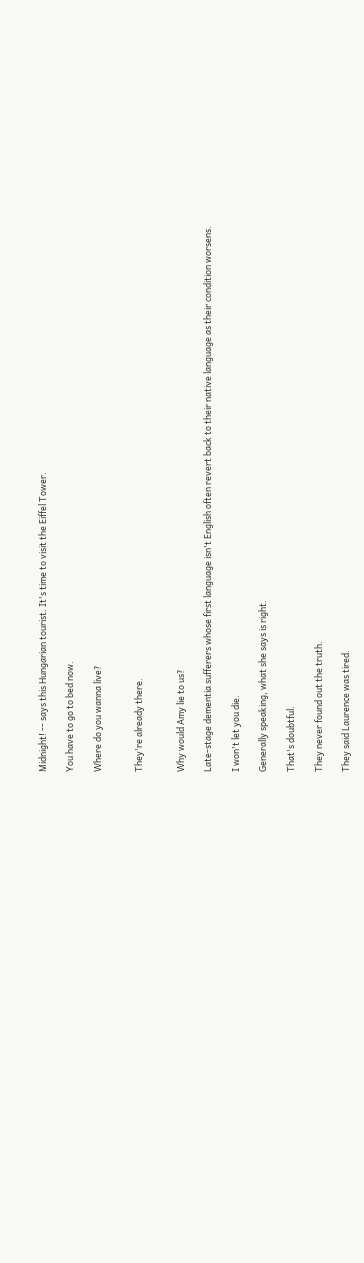Midnight! -- says this Hungarian tourist. It's time to visit the Eiffel Tower.

You have to go to bed now.

Where do you wanna live?


They're already there.


Why would Amy lie to us?

Late-stage dementia sufferers whose first language isn't English often revert back to their native language as their condition worsens.

I won't let you die.

Generally speaking, what she says is right.

That's doubtful.

They never found out the truth.

They said Laurence was tired.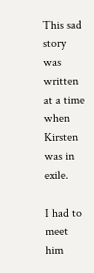This sad story was written at a time when Kirsten was in exile.

I had to meet him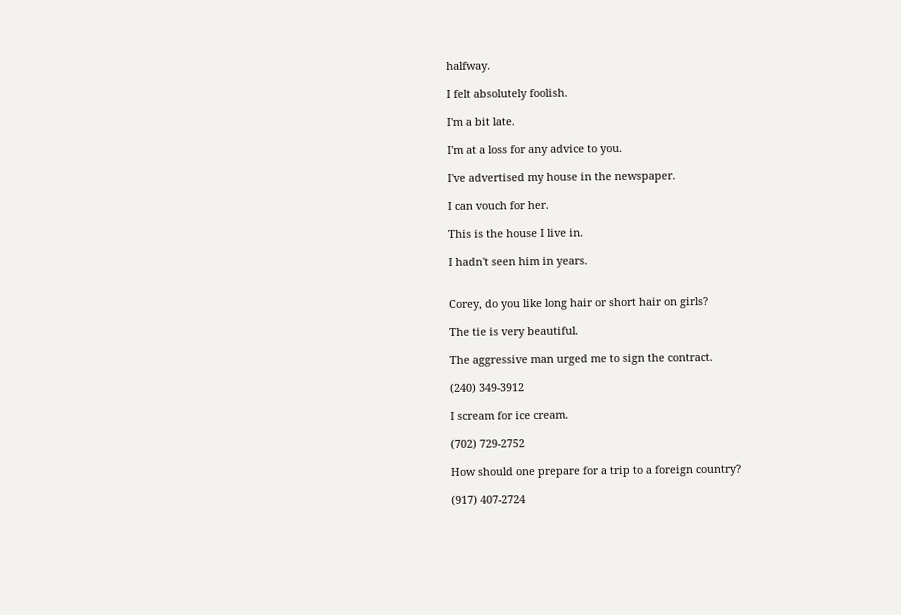halfway.

I felt absolutely foolish.

I'm a bit late.

I'm at a loss for any advice to you.

I've advertised my house in the newspaper.

I can vouch for her.

This is the house I live in.

I hadn't seen him in years.


Corey, do you like long hair or short hair on girls?

The tie is very beautiful.

The aggressive man urged me to sign the contract.

(240) 349-3912

I scream for ice cream.

(702) 729-2752

How should one prepare for a trip to a foreign country?

(917) 407-2724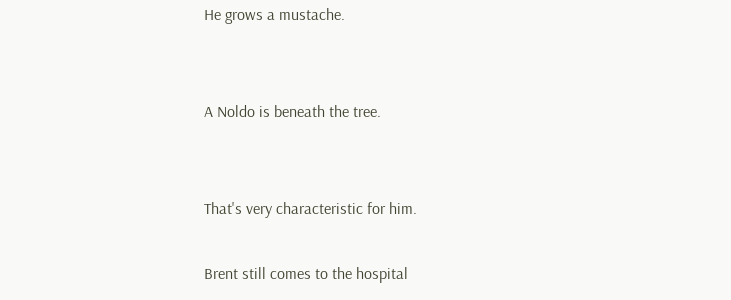He grows a mustache.


A Noldo is beneath the tree.


That's very characteristic for him.

Brent still comes to the hospital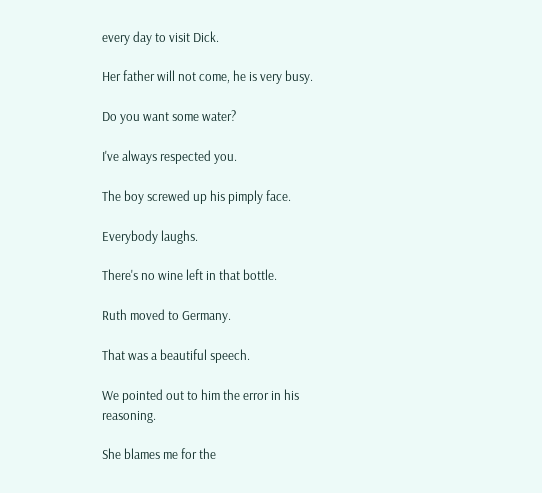every day to visit Dick.

Her father will not come, he is very busy.

Do you want some water?

I've always respected you.

The boy screwed up his pimply face.

Everybody laughs.

There's no wine left in that bottle.

Ruth moved to Germany.

That was a beautiful speech.

We pointed out to him the error in his reasoning.

She blames me for the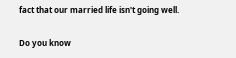fact that our married life isn't going well.

Do you know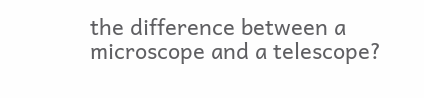the difference between a microscope and a telescope?